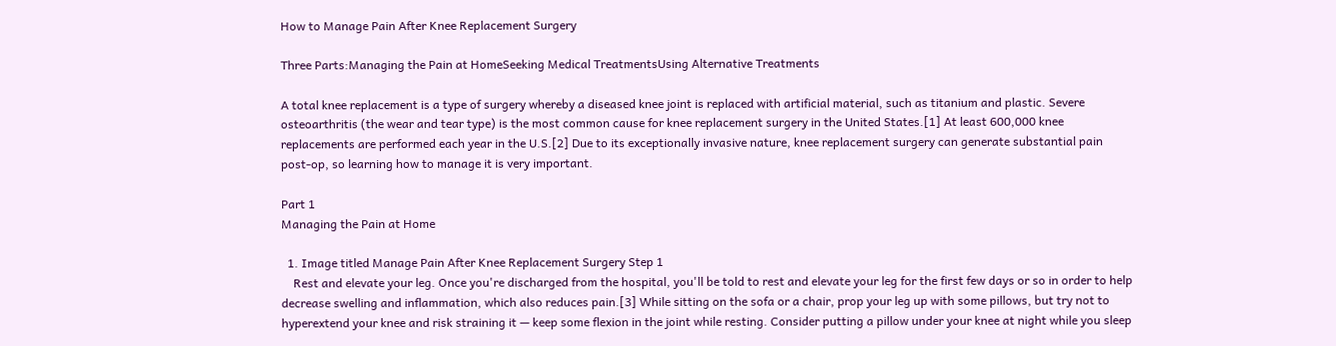How to Manage Pain After Knee Replacement Surgery

Three Parts:Managing the Pain at HomeSeeking Medical TreatmentsUsing Alternative Treatments

A total knee replacement is a type of surgery whereby a diseased knee joint is replaced with artificial material, such as titanium and plastic. Severe osteoarthritis (the wear and tear type) is the most common cause for knee replacement surgery in the United States.[1] At least 600,000 knee replacements are performed each year in the U.S.[2] Due to its exceptionally invasive nature, knee replacement surgery can generate substantial pain post-op, so learning how to manage it is very important.

Part 1
Managing the Pain at Home

  1. Image titled Manage Pain After Knee Replacement Surgery Step 1
    Rest and elevate your leg. Once you're discharged from the hospital, you'll be told to rest and elevate your leg for the first few days or so in order to help decrease swelling and inflammation, which also reduces pain.[3] While sitting on the sofa or a chair, prop your leg up with some pillows, but try not to hyperextend your knee and risk straining it — keep some flexion in the joint while resting. Consider putting a pillow under your knee at night while you sleep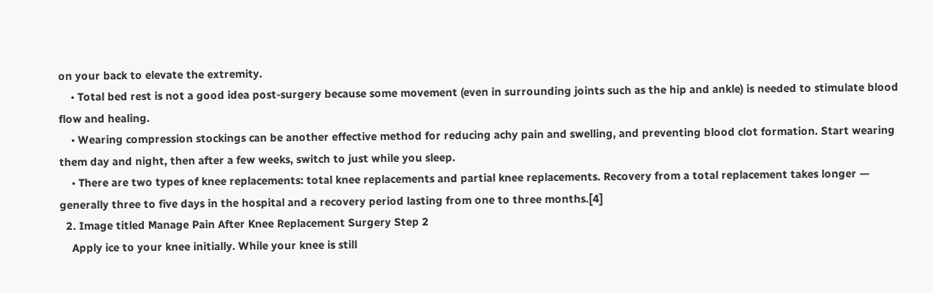on your back to elevate the extremity.
    • Total bed rest is not a good idea post-surgery because some movement (even in surrounding joints such as the hip and ankle) is needed to stimulate blood flow and healing.
    • Wearing compression stockings can be another effective method for reducing achy pain and swelling, and preventing blood clot formation. Start wearing them day and night, then after a few weeks, switch to just while you sleep.
    • There are two types of knee replacements: total knee replacements and partial knee replacements. Recovery from a total replacement takes longer — generally three to five days in the hospital and a recovery period lasting from one to three months.[4]
  2. Image titled Manage Pain After Knee Replacement Surgery Step 2
    Apply ice to your knee initially. While your knee is still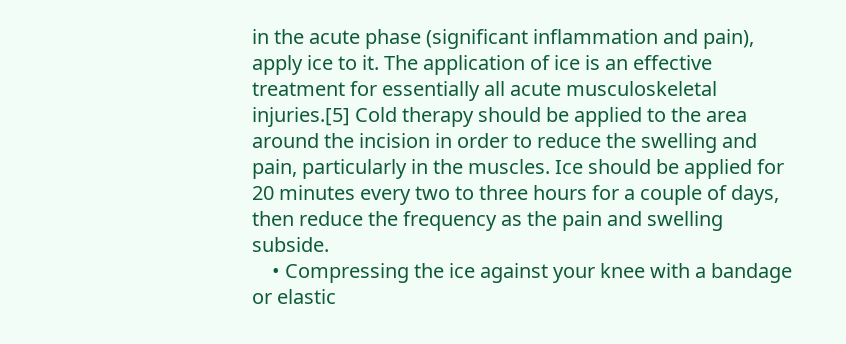in the acute phase (significant inflammation and pain), apply ice to it. The application of ice is an effective treatment for essentially all acute musculoskeletal injuries.[5] Cold therapy should be applied to the area around the incision in order to reduce the swelling and pain, particularly in the muscles. Ice should be applied for 20 minutes every two to three hours for a couple of days, then reduce the frequency as the pain and swelling subside.
    • Compressing the ice against your knee with a bandage or elastic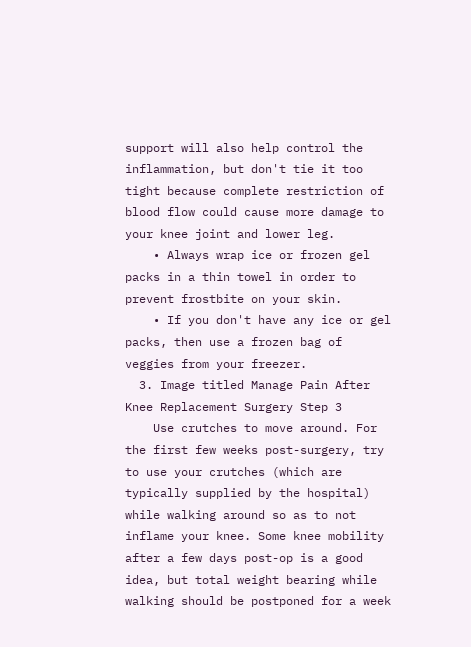support will also help control the inflammation, but don't tie it too tight because complete restriction of blood flow could cause more damage to your knee joint and lower leg.
    • Always wrap ice or frozen gel packs in a thin towel in order to prevent frostbite on your skin.
    • If you don't have any ice or gel packs, then use a frozen bag of veggies from your freezer.
  3. Image titled Manage Pain After Knee Replacement Surgery Step 3
    Use crutches to move around. For the first few weeks post-surgery, try to use your crutches (which are typically supplied by the hospital) while walking around so as to not inflame your knee. Some knee mobility after a few days post-op is a good idea, but total weight bearing while walking should be postponed for a week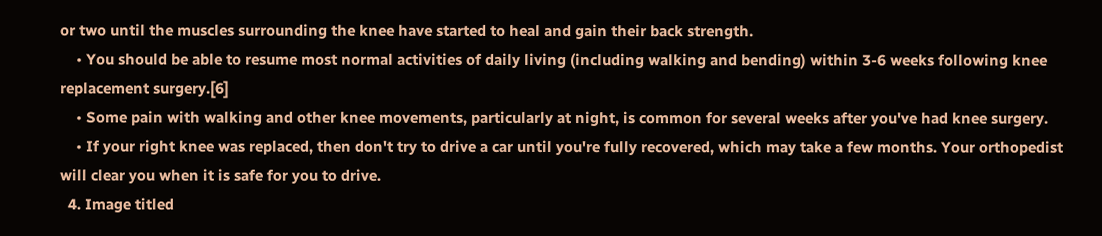or two until the muscles surrounding the knee have started to heal and gain their back strength.
    • You should be able to resume most normal activities of daily living (including walking and bending) within 3-6 weeks following knee replacement surgery.[6]
    • Some pain with walking and other knee movements, particularly at night, is common for several weeks after you've had knee surgery.
    • If your right knee was replaced, then don't try to drive a car until you're fully recovered, which may take a few months. Your orthopedist will clear you when it is safe for you to drive.
  4. Image titled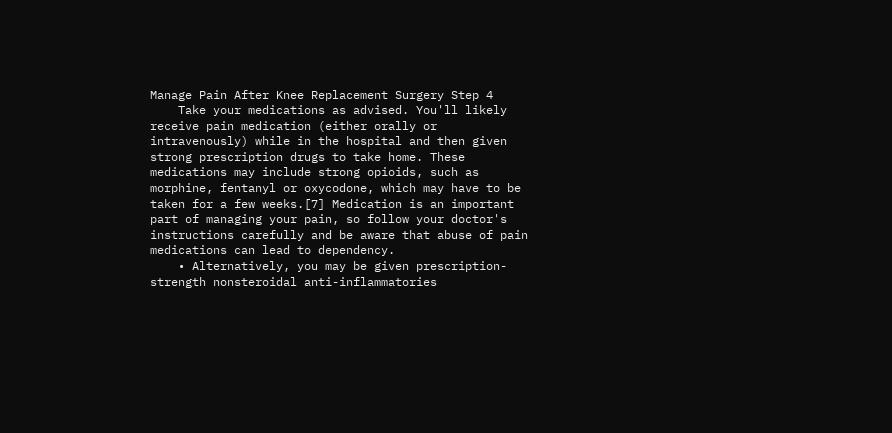Manage Pain After Knee Replacement Surgery Step 4
    Take your medications as advised. You'll likely receive pain medication (either orally or intravenously) while in the hospital and then given strong prescription drugs to take home. These medications may include strong opioids, such as morphine, fentanyl or oxycodone, which may have to be taken for a few weeks.[7] Medication is an important part of managing your pain, so follow your doctor's instructions carefully and be aware that abuse of pain medications can lead to dependency.
    • Alternatively, you may be given prescription-strength nonsteroidal anti-inflammatories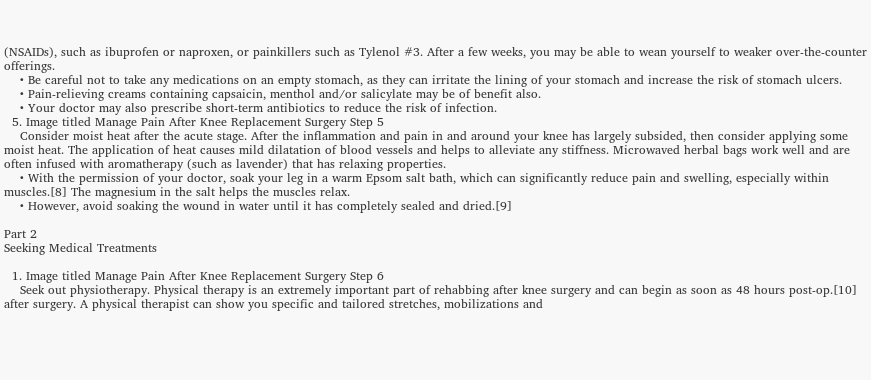(NSAIDs), such as ibuprofen or naproxen, or painkillers such as Tylenol #3. After a few weeks, you may be able to wean yourself to weaker over-the-counter offerings.
    • Be careful not to take any medications on an empty stomach, as they can irritate the lining of your stomach and increase the risk of stomach ulcers.
    • Pain-relieving creams containing capsaicin, menthol and/or salicylate may be of benefit also.
    • Your doctor may also prescribe short-term antibiotics to reduce the risk of infection.
  5. Image titled Manage Pain After Knee Replacement Surgery Step 5
    Consider moist heat after the acute stage. After the inflammation and pain in and around your knee has largely subsided, then consider applying some moist heat. The application of heat causes mild dilatation of blood vessels and helps to alleviate any stiffness. Microwaved herbal bags work well and are often infused with aromatherapy (such as lavender) that has relaxing properties.
    • With the permission of your doctor, soak your leg in a warm Epsom salt bath, which can significantly reduce pain and swelling, especially within muscles.[8] The magnesium in the salt helps the muscles relax.
    • However, avoid soaking the wound in water until it has completely sealed and dried.[9]

Part 2
Seeking Medical Treatments

  1. Image titled Manage Pain After Knee Replacement Surgery Step 6
    Seek out physiotherapy. Physical therapy is an extremely important part of rehabbing after knee surgery and can begin as soon as 48 hours post-op.[10] after surgery. A physical therapist can show you specific and tailored stretches, mobilizations and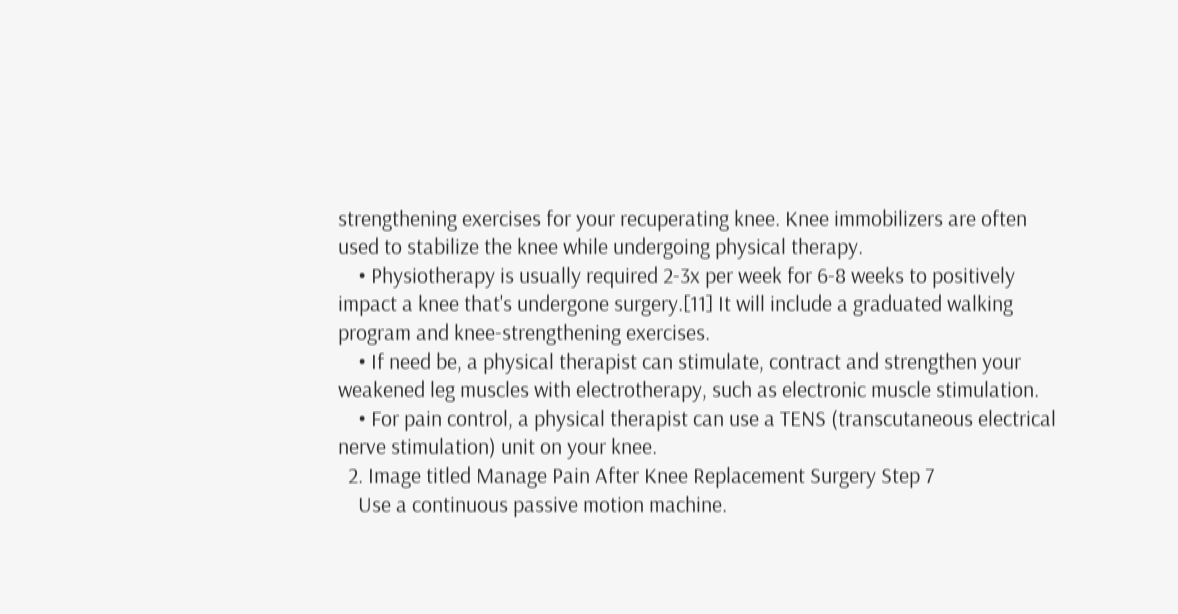strengthening exercises for your recuperating knee. Knee immobilizers are often used to stabilize the knee while undergoing physical therapy.
    • Physiotherapy is usually required 2-3x per week for 6-8 weeks to positively impact a knee that's undergone surgery.[11] It will include a graduated walking program and knee-strengthening exercises.
    • If need be, a physical therapist can stimulate, contract and strengthen your weakened leg muscles with electrotherapy, such as electronic muscle stimulation.
    • For pain control, a physical therapist can use a TENS (transcutaneous electrical nerve stimulation) unit on your knee.
  2. Image titled Manage Pain After Knee Replacement Surgery Step 7
    Use a continuous passive motion machine.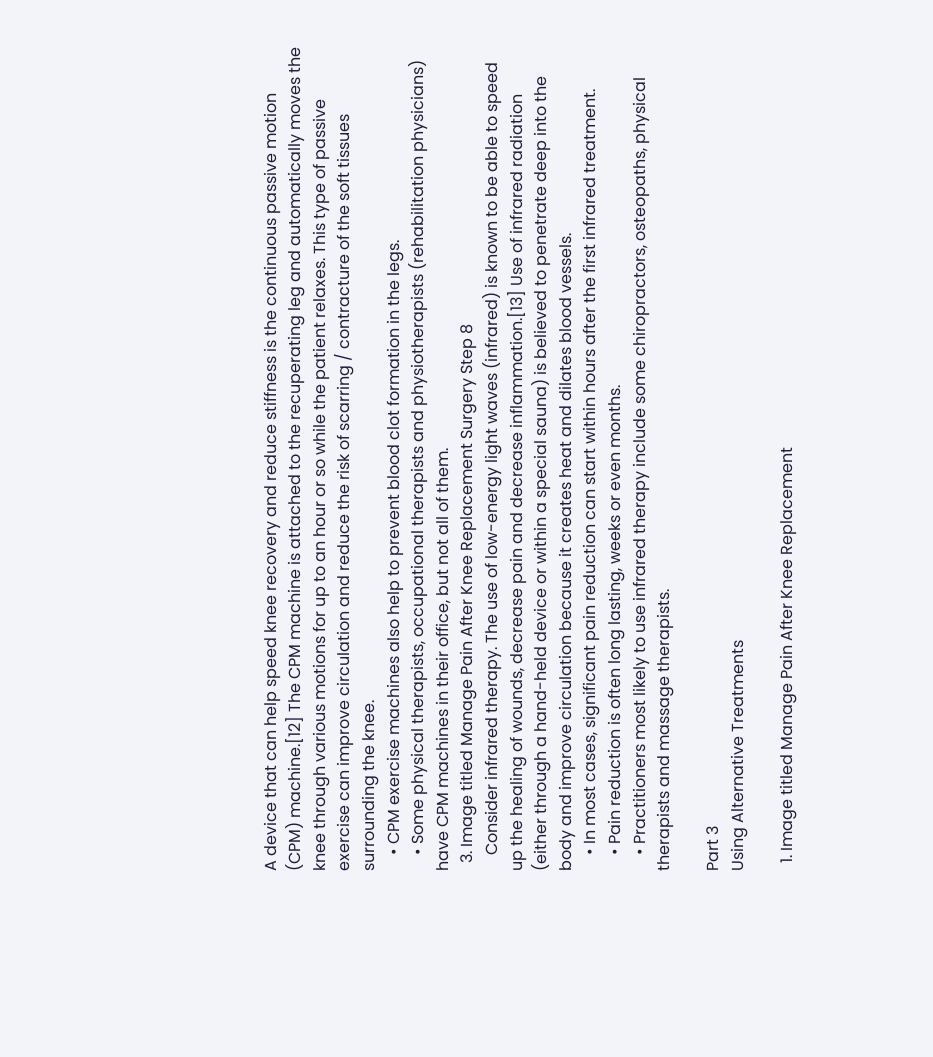A device that can help speed knee recovery and reduce stiffness is the continuous passive motion (CPM) machine.[12] The CPM machine is attached to the recuperating leg and automatically moves the knee through various motions for up to an hour or so while the patient relaxes. This type of passive exercise can improve circulation and reduce the risk of scarring / contracture of the soft tissues surrounding the knee.
    • CPM exercise machines also help to prevent blood clot formation in the legs.
    • Some physical therapists, occupational therapists and physiotherapists (rehabilitation physicians) have CPM machines in their office, but not all of them.
  3. Image titled Manage Pain After Knee Replacement Surgery Step 8
    Consider infrared therapy. The use of low-energy light waves (infrared) is known to be able to speed up the healing of wounds, decrease pain and decrease inflammation.[13] Use of infrared radiation (either through a hand-held device or within a special sauna) is believed to penetrate deep into the body and improve circulation because it creates heat and dilates blood vessels.
    • In most cases, significant pain reduction can start within hours after the first infrared treatment.
    • Pain reduction is often long lasting, weeks or even months.
    • Practitioners most likely to use infrared therapy include some chiropractors, osteopaths, physical therapists and massage therapists.

Part 3
Using Alternative Treatments

  1. Image titled Manage Pain After Knee Replacement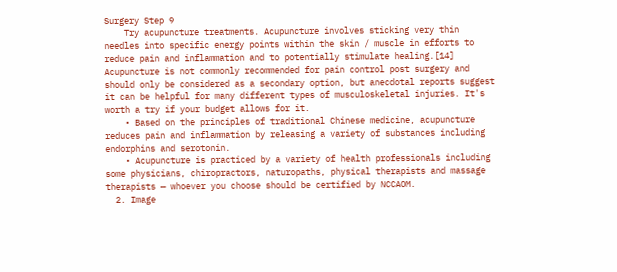Surgery Step 9
    Try acupuncture treatments. Acupuncture involves sticking very thin needles into specific energy points within the skin / muscle in efforts to reduce pain and inflammation and to potentially stimulate healing.[14] Acupuncture is not commonly recommended for pain control post surgery and should only be considered as a secondary option, but anecdotal reports suggest it can be helpful for many different types of musculoskeletal injuries. It's worth a try if your budget allows for it.
    • Based on the principles of traditional Chinese medicine, acupuncture reduces pain and inflammation by releasing a variety of substances including endorphins and serotonin.
    • Acupuncture is practiced by a variety of health professionals including some physicians, chiropractors, naturopaths, physical therapists and massage therapists — whoever you choose should be certified by NCCAOM.
  2. Image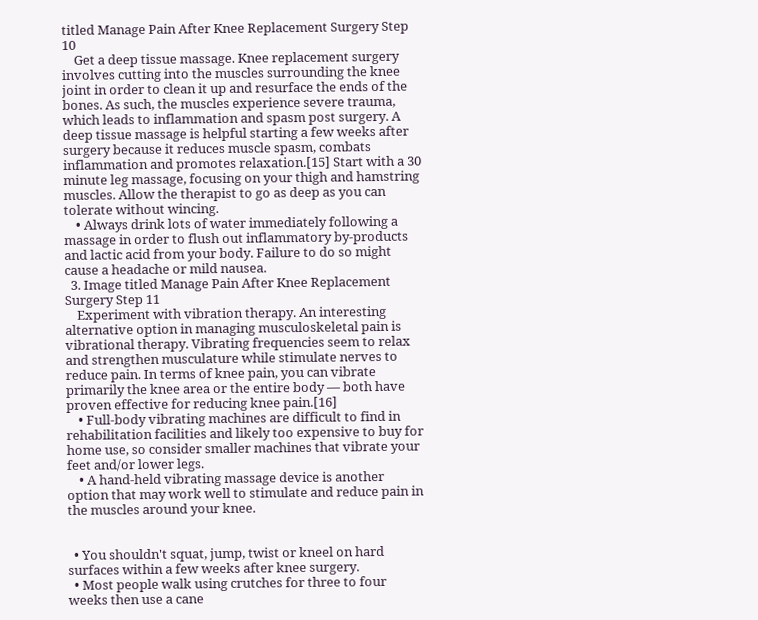titled Manage Pain After Knee Replacement Surgery Step 10
    Get a deep tissue massage. Knee replacement surgery involves cutting into the muscles surrounding the knee joint in order to clean it up and resurface the ends of the bones. As such, the muscles experience severe trauma, which leads to inflammation and spasm post surgery. A deep tissue massage is helpful starting a few weeks after surgery because it reduces muscle spasm, combats inflammation and promotes relaxation.[15] Start with a 30 minute leg massage, focusing on your thigh and hamstring muscles. Allow the therapist to go as deep as you can tolerate without wincing.
    • Always drink lots of water immediately following a massage in order to flush out inflammatory by-products and lactic acid from your body. Failure to do so might cause a headache or mild nausea.
  3. Image titled Manage Pain After Knee Replacement Surgery Step 11
    Experiment with vibration therapy. An interesting alternative option in managing musculoskeletal pain is vibrational therapy. Vibrating frequencies seem to relax and strengthen musculature while stimulate nerves to reduce pain. In terms of knee pain, you can vibrate primarily the knee area or the entire body — both have proven effective for reducing knee pain.[16]
    • Full-body vibrating machines are difficult to find in rehabilitation facilities and likely too expensive to buy for home use, so consider smaller machines that vibrate your feet and/or lower legs.
    • A hand-held vibrating massage device is another option that may work well to stimulate and reduce pain in the muscles around your knee.


  • You shouldn't squat, jump, twist or kneel on hard surfaces within a few weeks after knee surgery.
  • Most people walk using crutches for three to four weeks then use a cane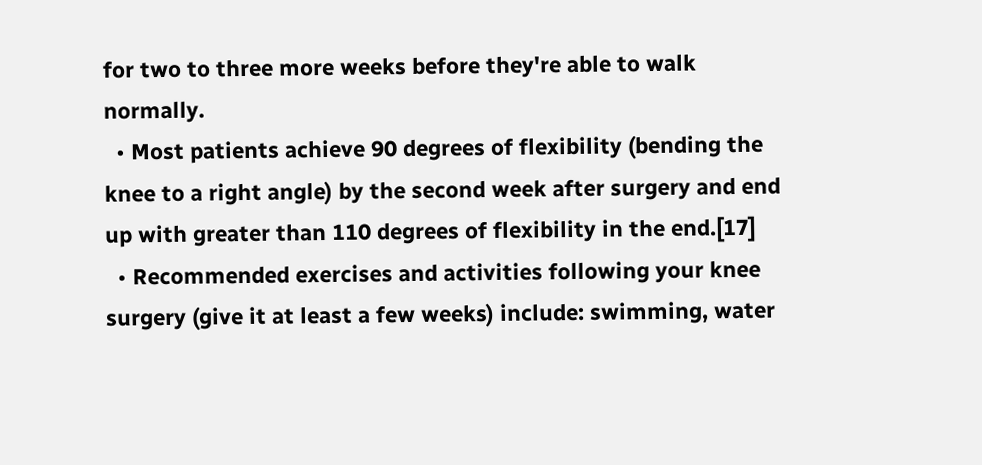for two to three more weeks before they're able to walk normally.
  • Most patients achieve 90 degrees of flexibility (bending the knee to a right angle) by the second week after surgery and end up with greater than 110 degrees of flexibility in the end.[17]
  • Recommended exercises and activities following your knee surgery (give it at least a few weeks) include: swimming, water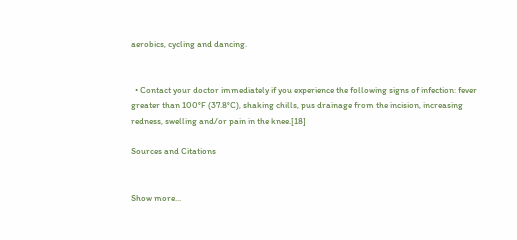aerobics, cycling and dancing.


  • Contact your doctor immediately if you experience the following signs of infection: fever greater than 100°F (37.8°C), shaking chills, pus drainage from the incision, increasing redness, swelling and/or pain in the knee.[18]

Sources and Citations


Show more...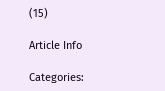(15)

Article Info

Categories: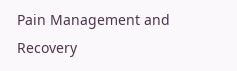Pain Management and Recovery